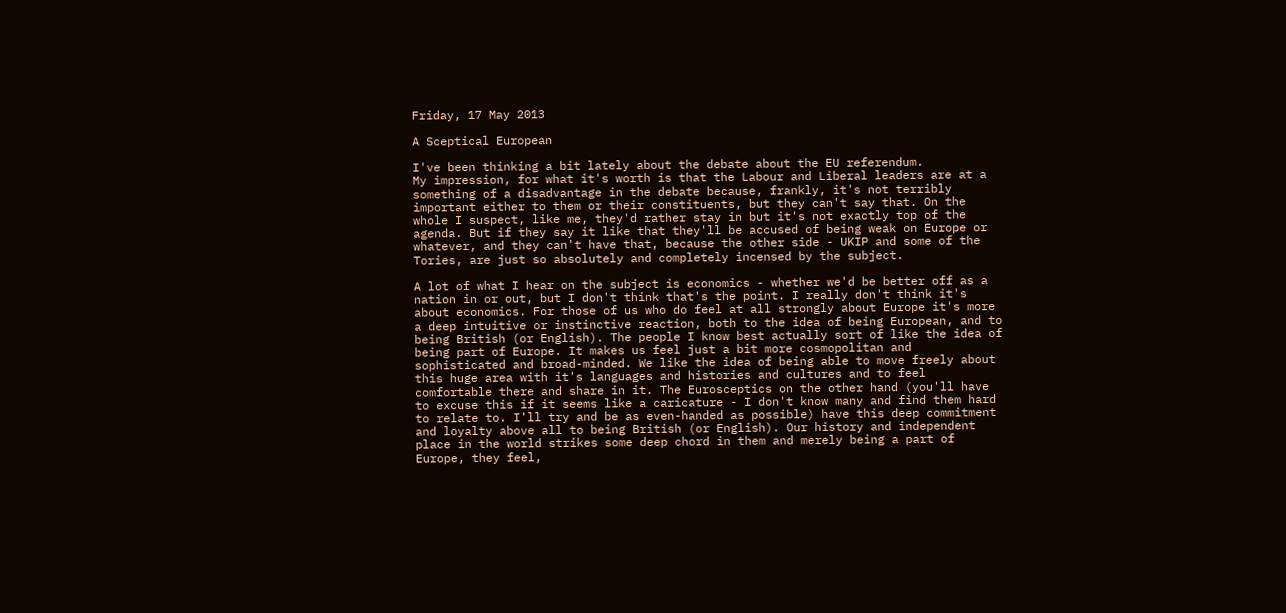Friday, 17 May 2013

A Sceptical European

I've been thinking a bit lately about the debate about the EU referendum.
My impression, for what it's worth is that the Labour and Liberal leaders are at a something of a disadvantage in the debate because, frankly, it's not terribly important either to them or their constituents, but they can't say that. On the whole I suspect, like me, they'd rather stay in but it's not exactly top of the agenda. But if they say it like that they'll be accused of being weak on Europe or whatever, and they can't have that, because the other side - UKIP and some of the Tories, are just so absolutely and completely incensed by the subject.

A lot of what I hear on the subject is economics - whether we'd be better off as a nation in or out, but I don't think that's the point. I really don't think it's about economics. For those of us who do feel at all strongly about Europe it's more a deep intuitive or instinctive reaction, both to the idea of being European, and to being British (or English). The people I know best actually sort of like the idea of being part of Europe. It makes us feel just a bit more cosmopolitan and sophisticated and broad-minded. We like the idea of being able to move freely about this huge area with it's languages and histories and cultures and to feel comfortable there and share in it. The Eurosceptics on the other hand (you'll have to excuse this if it seems like a caricature - I don't know many and find them hard to relate to. I'll try and be as even-handed as possible) have this deep commitment and loyalty above all to being British (or English). Our history and independent place in the world strikes some deep chord in them and merely being a part of Europe, they feel,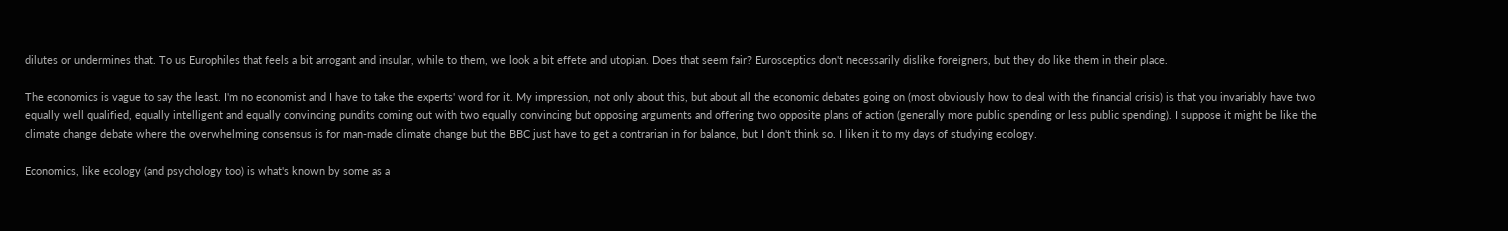dilutes or undermines that. To us Europhiles that feels a bit arrogant and insular, while to them, we look a bit effete and utopian. Does that seem fair? Eurosceptics don't necessarily dislike foreigners, but they do like them in their place.

The economics is vague to say the least. I'm no economist and I have to take the experts' word for it. My impression, not only about this, but about all the economic debates going on (most obviously how to deal with the financial crisis) is that you invariably have two equally well qualified, equally intelligent and equally convincing pundits coming out with two equally convincing but opposing arguments and offering two opposite plans of action (generally more public spending or less public spending). I suppose it might be like the climate change debate where the overwhelming consensus is for man-made climate change but the BBC just have to get a contrarian in for balance, but I don't think so. I liken it to my days of studying ecology.

Economics, like ecology (and psychology too) is what's known by some as a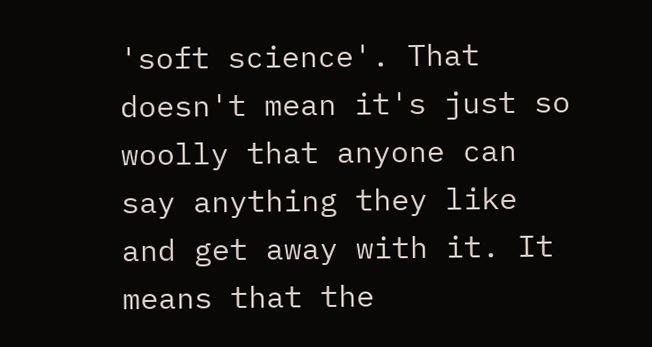'soft science'. That doesn't mean it's just so woolly that anyone can say anything they like and get away with it. It means that the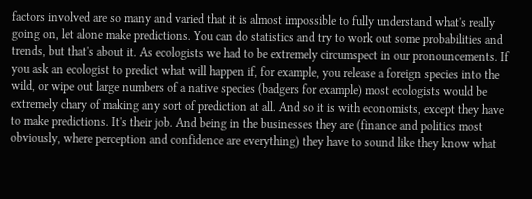factors involved are so many and varied that it is almost impossible to fully understand what's really going on, let alone make predictions. You can do statistics and try to work out some probabilities and trends, but that's about it. As ecologists we had to be extremely circumspect in our pronouncements. If you ask an ecologist to predict what will happen if, for example, you release a foreign species into the wild, or wipe out large numbers of a native species (badgers for example) most ecologists would be extremely chary of making any sort of prediction at all. And so it is with economists, except they have to make predictions. It's their job. And being in the businesses they are (finance and politics most obviously, where perception and confidence are everything) they have to sound like they know what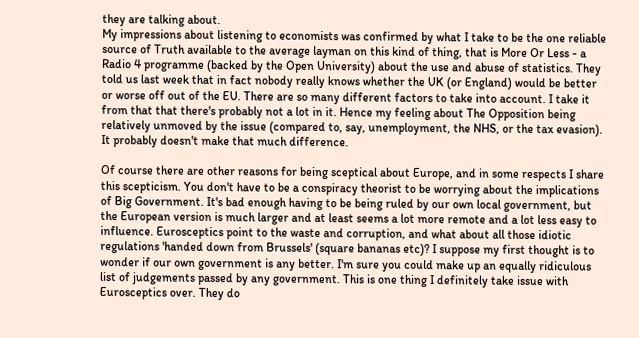they are talking about.
My impressions about listening to economists was confirmed by what I take to be the one reliable source of Truth available to the average layman on this kind of thing, that is More Or Less - a Radio 4 programme (backed by the Open University) about the use and abuse of statistics. They told us last week that in fact nobody really knows whether the UK (or England) would be better or worse off out of the EU. There are so many different factors to take into account. I take it from that that there's probably not a lot in it. Hence my feeling about The Opposition being relatively unmoved by the issue (compared to, say, unemployment, the NHS, or the tax evasion). It probably doesn't make that much difference.

Of course there are other reasons for being sceptical about Europe, and in some respects I share this scepticism. You don't have to be a conspiracy theorist to be worrying about the implications of Big Government. It's bad enough having to be being ruled by our own local government, but the European version is much larger and at least seems a lot more remote and a lot less easy to influence. Eurosceptics point to the waste and corruption, and what about all those idiotic regulations 'handed down from Brussels' (square bananas etc)? I suppose my first thought is to wonder if our own government is any better. I'm sure you could make up an equally ridiculous list of judgements passed by any government. This is one thing I definitely take issue with Eurosceptics over. They do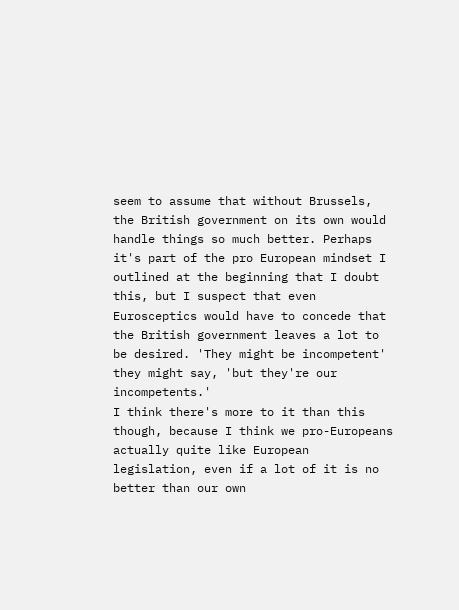seem to assume that without Brussels, the British government on its own would handle things so much better. Perhaps it's part of the pro European mindset I outlined at the beginning that I doubt this, but I suspect that even Eurosceptics would have to concede that the British government leaves a lot to be desired. 'They might be incompetent' they might say, 'but they're our incompetents.'
I think there's more to it than this though, because I think we pro-Europeans actually quite like European legislation, even if a lot of it is no better than our own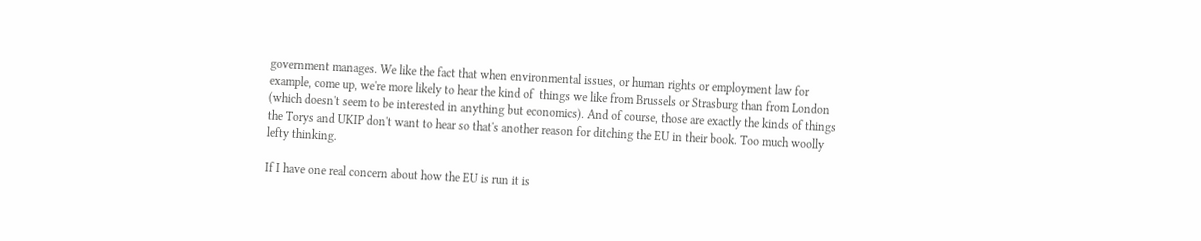government manages. We like the fact that when environmental issues, or human rights or employment law for example, come up, we're more likely to hear the kind of  things we like from Brussels or Strasburg than from London (which doesn't seem to be interested in anything but economics). And of course, those are exactly the kinds of things the Torys and UKIP don't want to hear so that's another reason for ditching the EU in their book. Too much woolly lefty thinking.

If I have one real concern about how the EU is run it is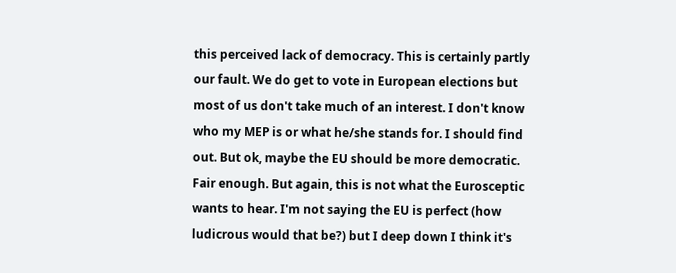this perceived lack of democracy. This is certainly partly our fault. We do get to vote in European elections but most of us don't take much of an interest. I don't know who my MEP is or what he/she stands for. I should find out. But ok, maybe the EU should be more democratic. Fair enough. But again, this is not what the Eurosceptic wants to hear. I'm not saying the EU is perfect (how ludicrous would that be?) but I deep down I think it's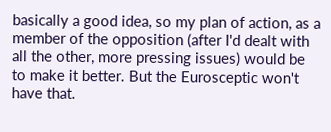basically a good idea, so my plan of action, as a member of the opposition (after I'd dealt with all the other, more pressing issues) would be to make it better. But the Eurosceptic won't have that.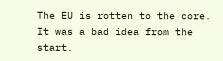The EU is rotten to the core. It was a bad idea from the start.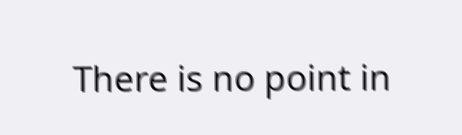There is no point in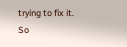trying to fix it.
So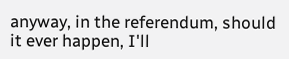anyway, in the referendum, should it ever happen, I'll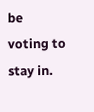be voting to stay in.